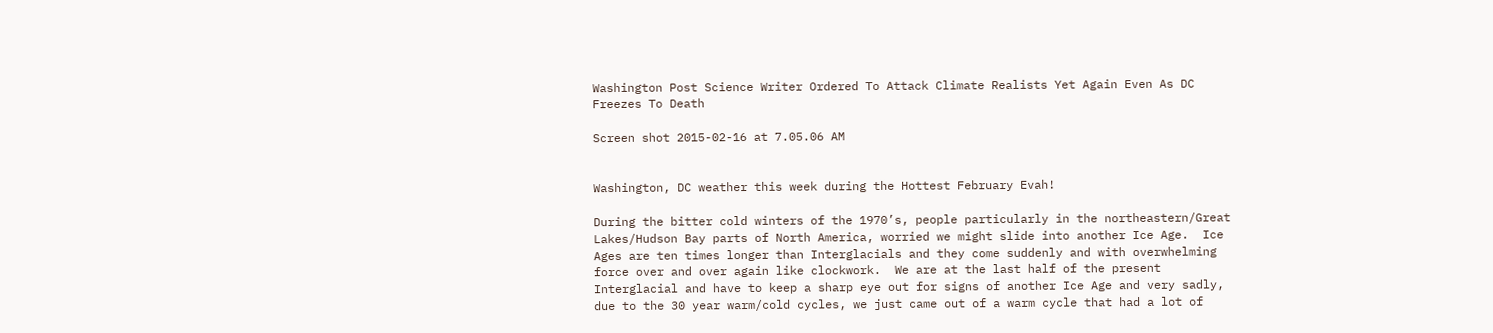Washington Post Science Writer Ordered To Attack Climate Realists Yet Again Even As DC Freezes To Death

Screen shot 2015-02-16 at 7.05.06 AM


Washington, DC weather this week during the Hottest February Evah!

During the bitter cold winters of the 1970’s, people particularly in the northeastern/Great Lakes/Hudson Bay parts of North America, worried we might slide into another Ice Age.  Ice Ages are ten times longer than Interglacials and they come suddenly and with overwhelming force over and over again like clockwork.  We are at the last half of the present Interglacial and have to keep a sharp eye out for signs of another Ice Age and very sadly, due to the 30 year warm/cold cycles, we just came out of a warm cycle that had a lot of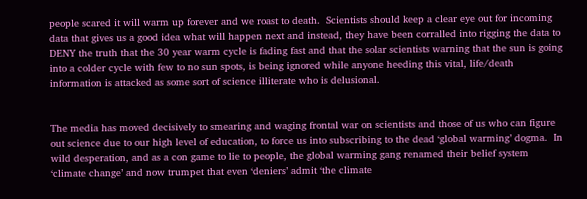people scared it will warm up forever and we roast to death.  Scientists should keep a clear eye out for incoming data that gives us a good idea what will happen next and instead, they have been corralled into rigging the data to DENY the truth that the 30 year warm cycle is fading fast and that the solar scientists warning that the sun is going into a colder cycle with few to no sun spots, is being ignored while anyone heeding this vital, life/death information is attacked as some sort of science illiterate who is delusional.


The media has moved decisively to smearing and waging frontal war on scientists and those of us who can figure out science due to our high level of education, to force us into subscribing to the dead ‘global warming’ dogma.  In wild desperation, and as a con game to lie to people, the global warming gang renamed their belief system ‘climate change’ and now trumpet that even ‘deniers’ admit ‘the climate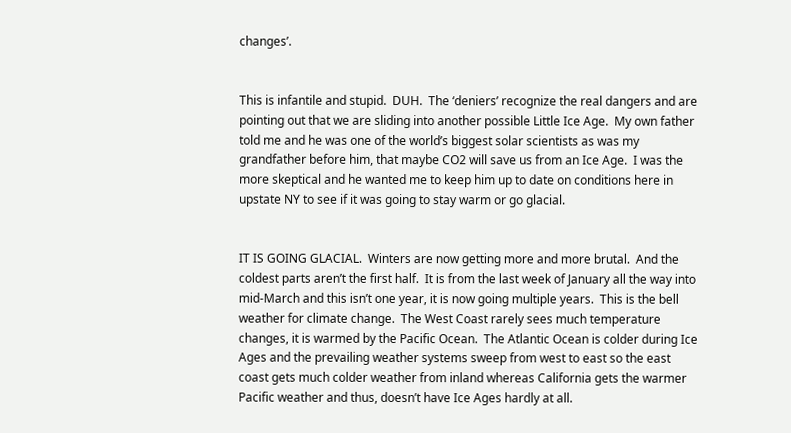changes’.


This is infantile and stupid.  DUH.  The ‘deniers’ recognize the real dangers and are pointing out that we are sliding into another possible Little Ice Age.  My own father told me and he was one of the world’s biggest solar scientists as was my grandfather before him, that maybe CO2 will save us from an Ice Age.  I was the more skeptical and he wanted me to keep him up to date on conditions here in upstate NY to see if it was going to stay warm or go glacial.


IT IS GOING GLACIAL.  Winters are now getting more and more brutal.  And the coldest parts aren’t the first half.  It is from the last week of January all the way into mid-March and this isn’t one year, it is now going multiple years.  This is the bell weather for climate change.  The West Coast rarely sees much temperature changes, it is warmed by the Pacific Ocean.  The Atlantic Ocean is colder during Ice Ages and the prevailing weather systems sweep from west to east so the east coast gets much colder weather from inland whereas California gets the warmer Pacific weather and thus, doesn’t have Ice Ages hardly at all.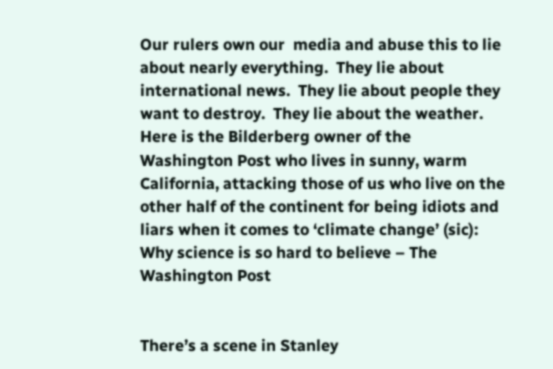Our rulers own our  media and abuse this to lie about nearly everything.  They lie about international news.  They lie about people they want to destroy.  They lie about the weather.  Here is the Bilderberg owner of the Washington Post who lives in sunny, warm California, attacking those of us who live on the other half of the continent for being idiots and liars when it comes to ‘climate change’ (sic): Why science is so hard to believe – The Washington Post


There’s a scene in Stanley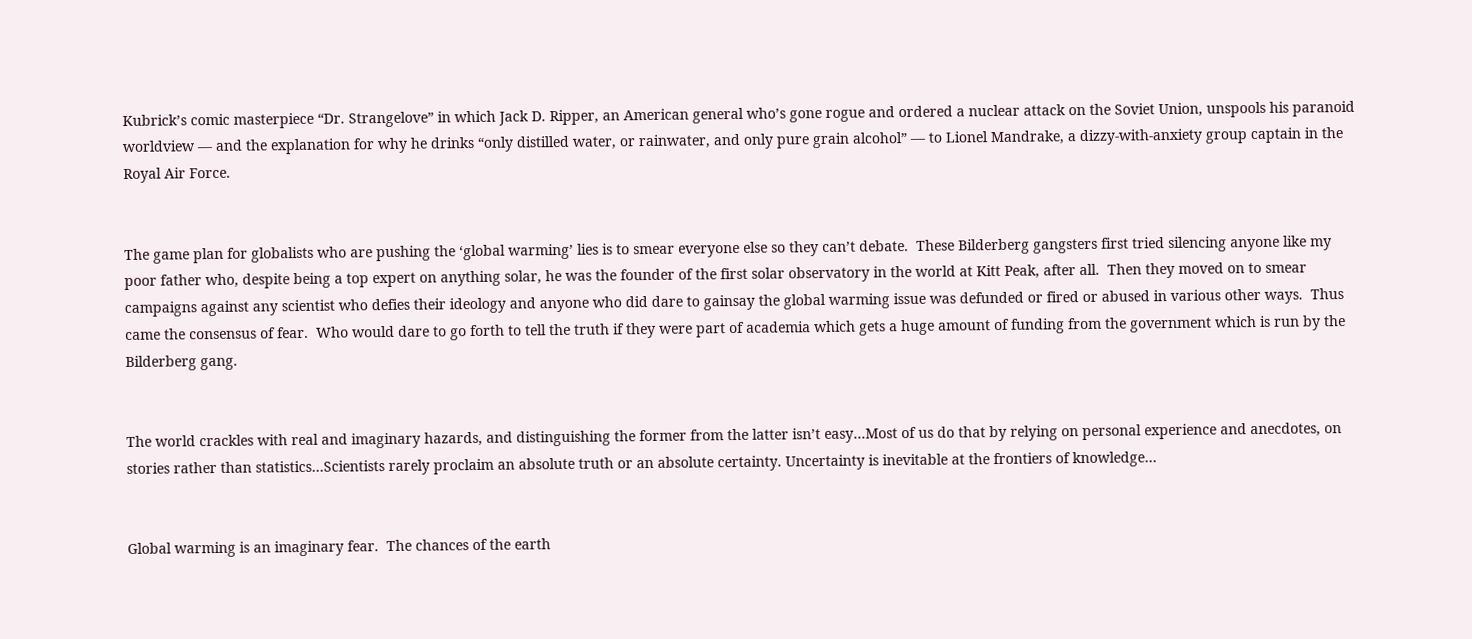Kubrick’s comic masterpiece “Dr. Strangelove” in which Jack D. Ripper, an American general who’s gone rogue and ordered a nuclear attack on the Soviet Union, unspools his paranoid worldview — and the explanation for why he drinks “only distilled water, or rainwater, and only pure grain alcohol” — to Lionel Mandrake, a dizzy-with-anxiety group captain in the Royal Air Force.


The game plan for globalists who are pushing the ‘global warming’ lies is to smear everyone else so they can’t debate.  These Bilderberg gangsters first tried silencing anyone like my poor father who, despite being a top expert on anything solar, he was the founder of the first solar observatory in the world at Kitt Peak, after all.  Then they moved on to smear campaigns against any scientist who defies their ideology and anyone who did dare to gainsay the global warming issue was defunded or fired or abused in various other ways.  Thus came the consensus of fear.  Who would dare to go forth to tell the truth if they were part of academia which gets a huge amount of funding from the government which is run by the Bilderberg gang.


The world crackles with real and imaginary hazards, and distinguishing the former from the latter isn’t easy…Most of us do that by relying on personal experience and anecdotes, on stories rather than statistics…Scientists rarely proclaim an absolute truth or an absolute certainty. Uncertainty is inevitable at the frontiers of knowledge…


Global warming is an imaginary fear.  The chances of the earth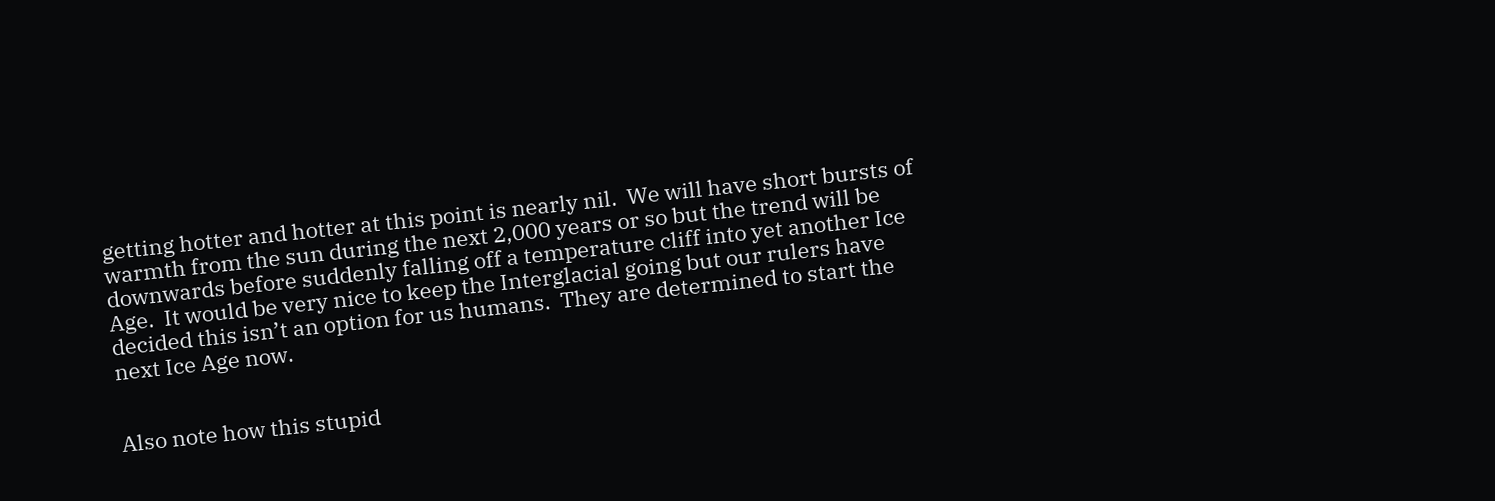getting hotter and hotter at this point is nearly nil.  We will have short bursts of warmth from the sun during the next 2,000 years or so but the trend will be downwards before suddenly falling off a temperature cliff into yet another Ice Age.  It would be very nice to keep the Interglacial going but our rulers have decided this isn’t an option for us humans.  They are determined to start the next Ice Age now.


Also note how this stupid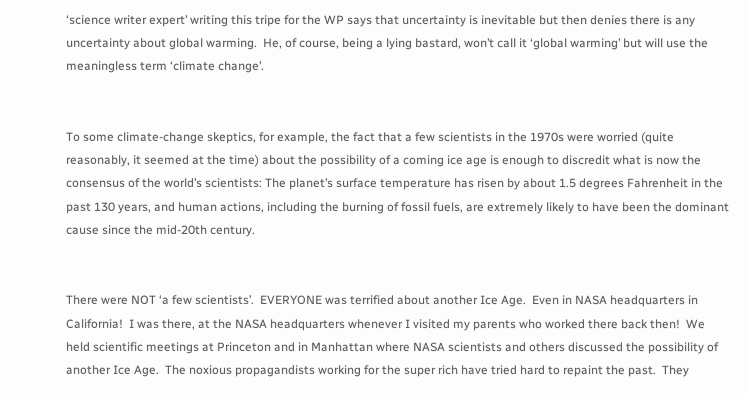‘science writer expert’ writing this tripe for the WP says that uncertainty is inevitable but then denies there is any uncertainty about global warming.  He, of course, being a lying bastard, won’t call it ‘global warming’ but will use the meaningless term ‘climate change’.


To some climate-change skeptics, for example, the fact that a few scientists in the 1970s were worried (quite reasonably, it seemed at the time) about the possibility of a coming ice age is enough to discredit what is now the consensus of the world’s scientists: The planet’s surface temperature has risen by about 1.5 degrees Fahrenheit in the past 130 years, and human actions, including the burning of fossil fuels, are extremely likely to have been the dominant cause since the mid-20th century.


There were NOT ‘a few scientists’.  EVERYONE was terrified about another Ice Age.  Even in NASA headquarters in California!  I was there, at the NASA headquarters whenever I visited my parents who worked there back then!  We held scientific meetings at Princeton and in Manhattan where NASA scientists and others discussed the possibility of another Ice Age.  The noxious propagandists working for the super rich have tried hard to repaint the past.  They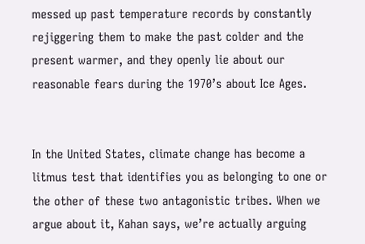messed up past temperature records by constantly rejiggering them to make the past colder and the present warmer, and they openly lie about our reasonable fears during the 1970’s about Ice Ages.


In the United States, climate change has become a litmus test that identifies you as belonging to one or the other of these two antagonistic tribes. When we argue about it, Kahan says, we’re actually arguing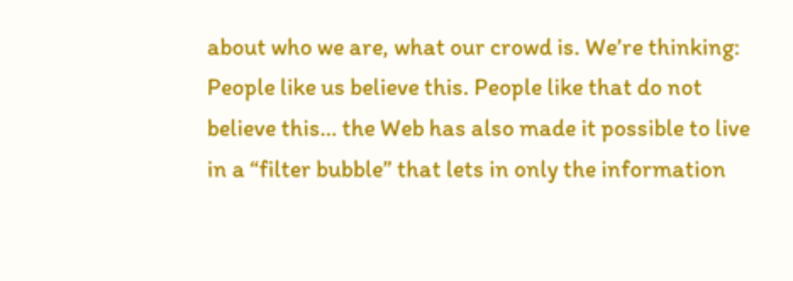about who we are, what our crowd is. We’re thinking: People like us believe this. People like that do not believe this… the Web has also made it possible to live in a “filter bubble” that lets in only the information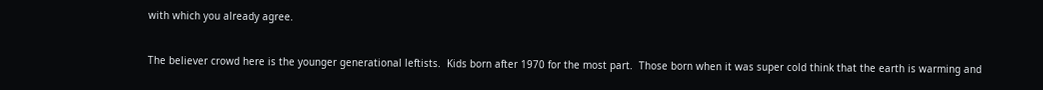with which you already agree.


The believer crowd here is the younger generational leftists.  Kids born after 1970 for the most part.  Those born when it was super cold think that the earth is warming and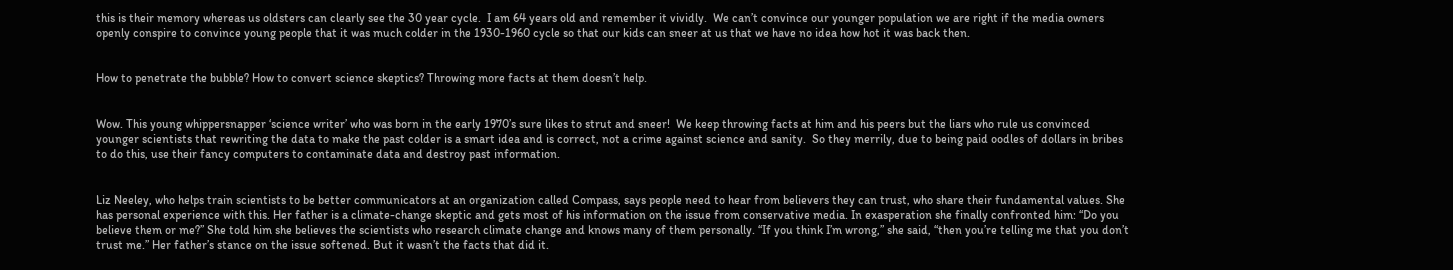this is their memory whereas us oldsters can clearly see the 30 year cycle.  I am 64 years old and remember it vividly.  We can’t convince our younger population we are right if the media owners openly conspire to convince young people that it was much colder in the 1930-1960 cycle so that our kids can sneer at us that we have no idea how hot it was back then.


How to penetrate the bubble? How to convert science skeptics? Throwing more facts at them doesn’t help.


Wow. This young whippersnapper ‘science writer’ who was born in the early 1970’s sure likes to strut and sneer!  We keep throwing facts at him and his peers but the liars who rule us convinced younger scientists that rewriting the data to make the past colder is a smart idea and is correct, not a crime against science and sanity.  So they merrily, due to being paid oodles of dollars in bribes to do this, use their fancy computers to contaminate data and destroy past information.


Liz Neeley, who helps train scientists to be better communicators at an organization called Compass, says people need to hear from believers they can trust, who share their fundamental values. She has personal experience with this. Her father is a climate-change skeptic and gets most of his information on the issue from conservative media. In exasperation she finally confronted him: “Do you believe them or me?” She told him she believes the scientists who research climate change and knows many of them personally. “If you think I’m wrong,” she said, “then you’re telling me that you don’t trust me.” Her father’s stance on the issue softened. But it wasn’t the facts that did it.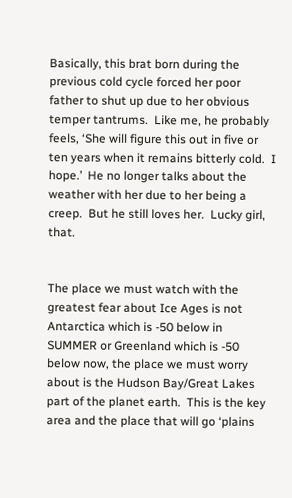Basically, this brat born during the previous cold cycle forced her poor father to shut up due to her obvious temper tantrums.  Like me, he probably feels, ‘She will figure this out in five or ten years when it remains bitterly cold.  I hope.’  He no longer talks about the weather with her due to her being a creep.  But he still loves her.  Lucky girl, that.


The place we must watch with the greatest fear about Ice Ages is not Antarctica which is -50 below in SUMMER or Greenland which is -50 below now, the place we must worry about is the Hudson Bay/Great Lakes part of the planet earth.  This is the key area and the place that will go ‘plains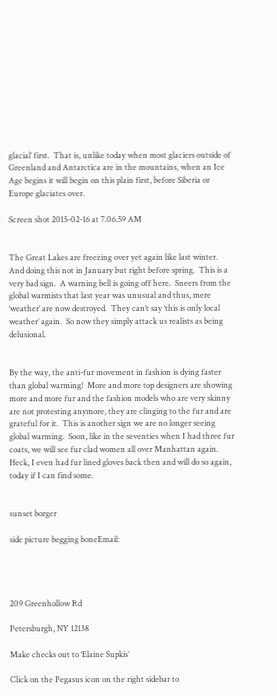glacial’ first.  That is, unlike today when most glaciers outside of Greenland and Antarctica are in the mountains, when an Ice Age begins it will begin on this plain first, before Siberia or Europe glaciates over.

Screen shot 2015-02-16 at 7.06.59 AM


The Great Lakes are freezing over yet again like last winter.  And doing this not in January but right before spring.  This is a very bad sign.  A warning bell is going off here.  Sneers from the global warmists that last year was unusual and thus, mere ‘weather’ are now destroyed.  They can’t say ‘this is only local weather’ again.  So now they simply attack us realists as being delusional.


By the way, the anti-fur movement in fashion is dying faster than global warming!  More and more top designers are showing more and more fur and the fashion models who are very skinny are not protesting anymore, they are clinging to the fur and are grateful for it.  This is another sign we are no longer seeing global warming.  Soon, like in the seventies when I had three fur coats, we will see fur clad women all over Manhattan again.  Heck, I even had fur lined gloves back then and will do so again, today if I can find some.


sunset borger

side picture begging boneEmail:




209 Greenhollow Rd

Petersburgh, NY 12138

Make checks out to ‘Elaine Supkis’

Click on the Pegasus icon on the right sidebar to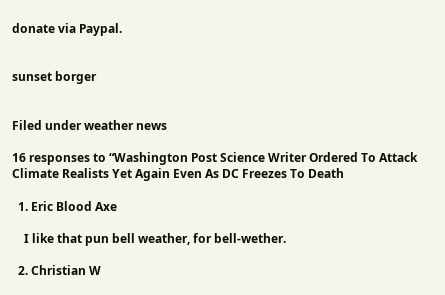donate via Paypal.


sunset borger


Filed under weather news

16 responses to “Washington Post Science Writer Ordered To Attack Climate Realists Yet Again Even As DC Freezes To Death

  1. Eric Blood Axe

    I like that pun bell weather, for bell-wether.

  2. Christian W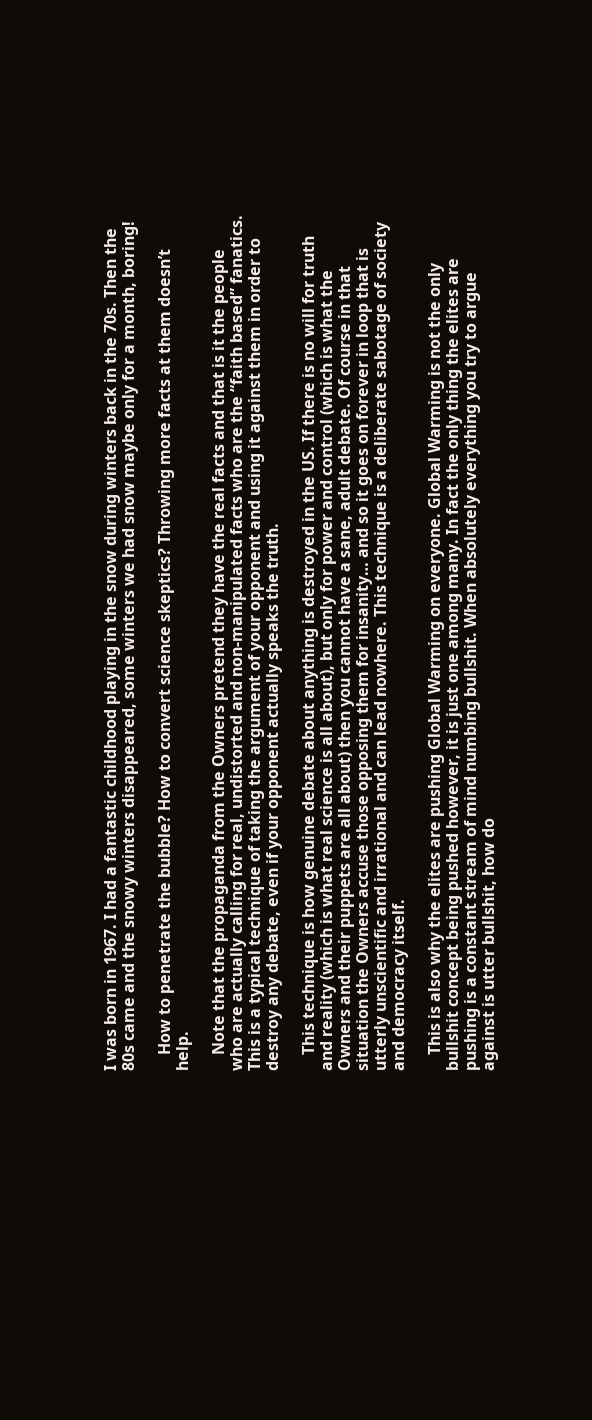I was born in 1967. I had a fantastic childhood playing in the snow during winters back in the 70s. Then the 80s came and the snowy winters disappeared, some winters we had snow maybe only for a month, boring!

    How to penetrate the bubble? How to convert science skeptics? Throwing more facts at them doesn’t help.

    Note that the propaganda from the Owners pretend they have the real facts and that is it the people who are actually calling for real, undistorted and non-manipulated facts who are the “faith based” fanatics. This is a typical technique of taking the argument of your opponent and using it against them in order to destroy any debate, even if your opponent actually speaks the truth.

    This technique is how genuine debate about anything is destroyed in the US. If there is no will for truth and reality (which is what real science is all about), but only for power and control (which is what the Owners and their puppets are all about) then you cannot have a sane, adult debate. Of course in that situation the Owners accuse those opposing them for insanity… and so it goes on forever in loop that is utterly unscientific and irrational and can lead nowhere. This technique is a deliberate sabotage of society and democracy itself.

    This is also why the elites are pushing Global Warming on everyone. Global Warming is not the only bullshit concept being pushed however, it is just one among many. In fact the only thing the elites are pushing is a constant stream of mind numbing bullshit. When absolutely everything you try to argue against is utter bullshit, how do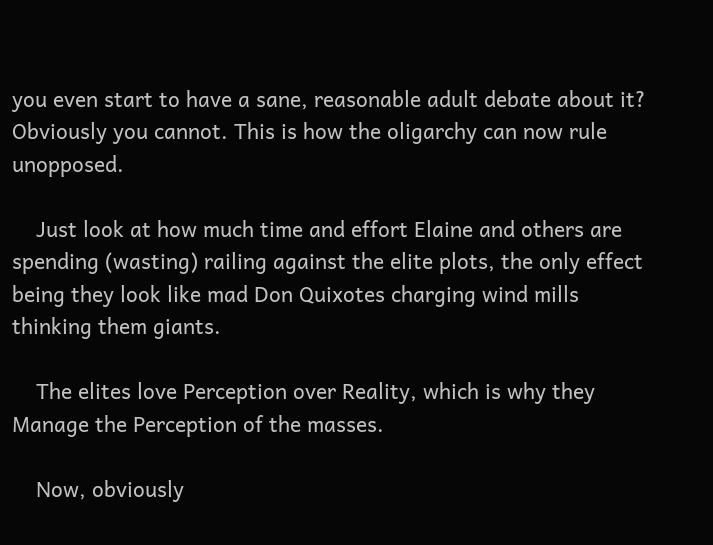you even start to have a sane, reasonable adult debate about it? Obviously you cannot. This is how the oligarchy can now rule unopposed.

    Just look at how much time and effort Elaine and others are spending (wasting) railing against the elite plots, the only effect being they look like mad Don Quixotes charging wind mills thinking them giants.

    The elites love Perception over Reality, which is why they Manage the Perception of the masses.

    Now, obviously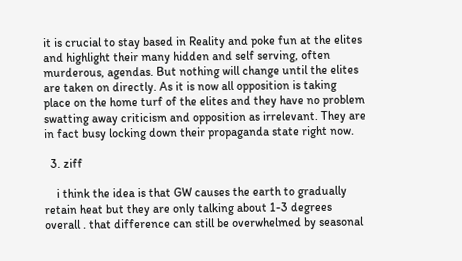it is crucial to stay based in Reality and poke fun at the elites and highlight their many hidden and self serving, often murderous, agendas. But nothing will change until the elites are taken on directly. As it is now all opposition is taking place on the home turf of the elites and they have no problem swatting away criticism and opposition as irrelevant. They are in fact busy locking down their propaganda state right now.

  3. ziff

    i think the idea is that GW causes the earth to gradually retain heat but they are only talking about 1-3 degrees overall . that difference can still be overwhelmed by seasonal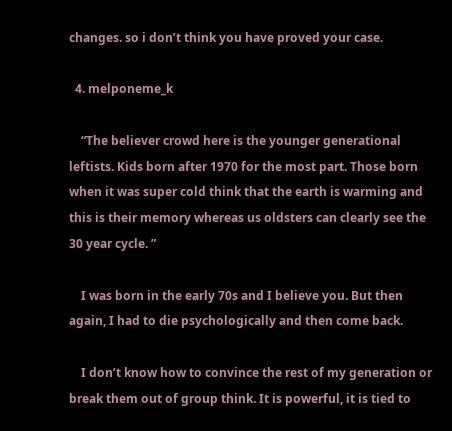changes. so i don’t think you have proved your case.

  4. melponeme_k

    “The believer crowd here is the younger generational leftists. Kids born after 1970 for the most part. Those born when it was super cold think that the earth is warming and this is their memory whereas us oldsters can clearly see the 30 year cycle. ”

    I was born in the early 70s and I believe you. But then again, I had to die psychologically and then come back.

    I don’t know how to convince the rest of my generation or break them out of group think. It is powerful, it is tied to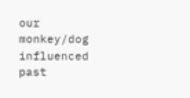our monkey/dog influenced past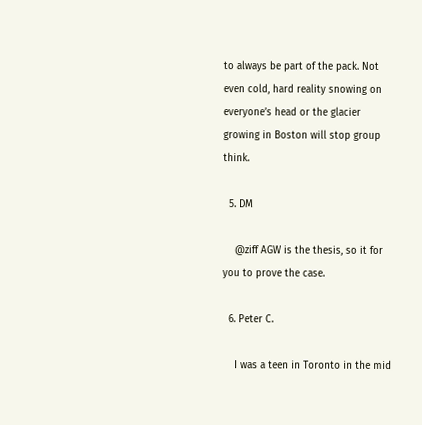to always be part of the pack. Not even cold, hard reality snowing on everyone’s head or the glacier growing in Boston will stop group think.

  5. DM

    @ziff AGW is the thesis, so it for you to prove the case.

  6. Peter C.

    I was a teen in Toronto in the mid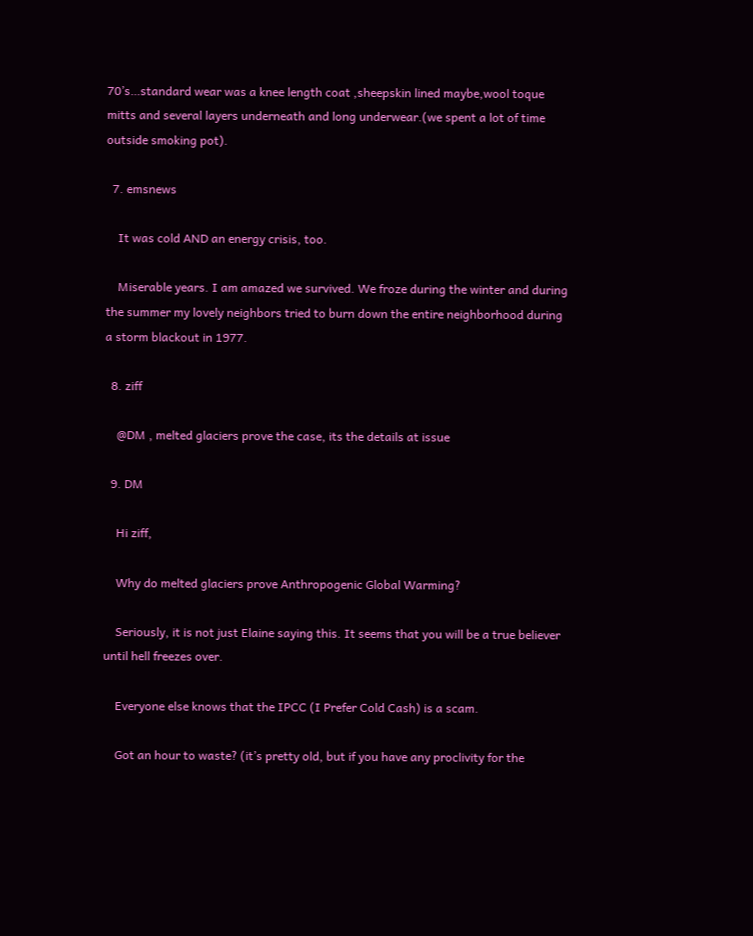70’s…standard wear was a knee length coat ,sheepskin lined maybe,wool toque mitts and several layers underneath and long underwear.(we spent a lot of time outside smoking pot).

  7. emsnews

    It was cold AND an energy crisis, too.

    Miserable years. I am amazed we survived. We froze during the winter and during the summer my lovely neighbors tried to burn down the entire neighborhood during a storm blackout in 1977.

  8. ziff

    @DM , melted glaciers prove the case, its the details at issue

  9. DM

    Hi ziff,

    Why do melted glaciers prove Anthropogenic Global Warming?

    Seriously, it is not just Elaine saying this. It seems that you will be a true believer until hell freezes over.

    Everyone else knows that the IPCC (I Prefer Cold Cash) is a scam.

    Got an hour to waste? (it’s pretty old, but if you have any proclivity for the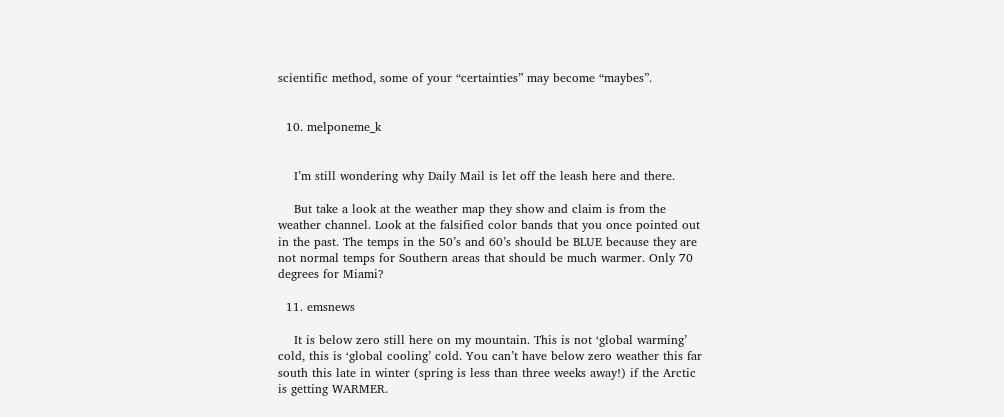scientific method, some of your “certainties” may become “maybes”.


  10. melponeme_k


    I’m still wondering why Daily Mail is let off the leash here and there.

    But take a look at the weather map they show and claim is from the weather channel. Look at the falsified color bands that you once pointed out in the past. The temps in the 50’s and 60’s should be BLUE because they are not normal temps for Southern areas that should be much warmer. Only 70 degrees for Miami?

  11. emsnews

    It is below zero still here on my mountain. This is not ‘global warming’ cold, this is ‘global cooling’ cold. You can’t have below zero weather this far south this late in winter (spring is less than three weeks away!) if the Arctic is getting WARMER.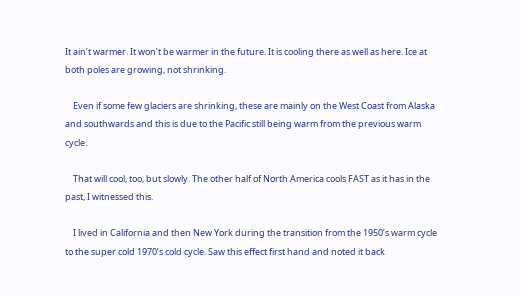It ain’t warmer. It won’t be warmer in the future. It is cooling there as well as here. Ice at both poles are growing, not shrinking.

    Even if some few glaciers are shrinking, these are mainly on the West Coast from Alaska and southwards and this is due to the Pacific still being warm from the previous warm cycle.

    That will cool, too, but slowly. The other half of North America cools FAST as it has in the past, I witnessed this.

    I lived in California and then New York during the transition from the 1950’s warm cycle to the super cold 1970’s cold cycle. Saw this effect first hand and noted it back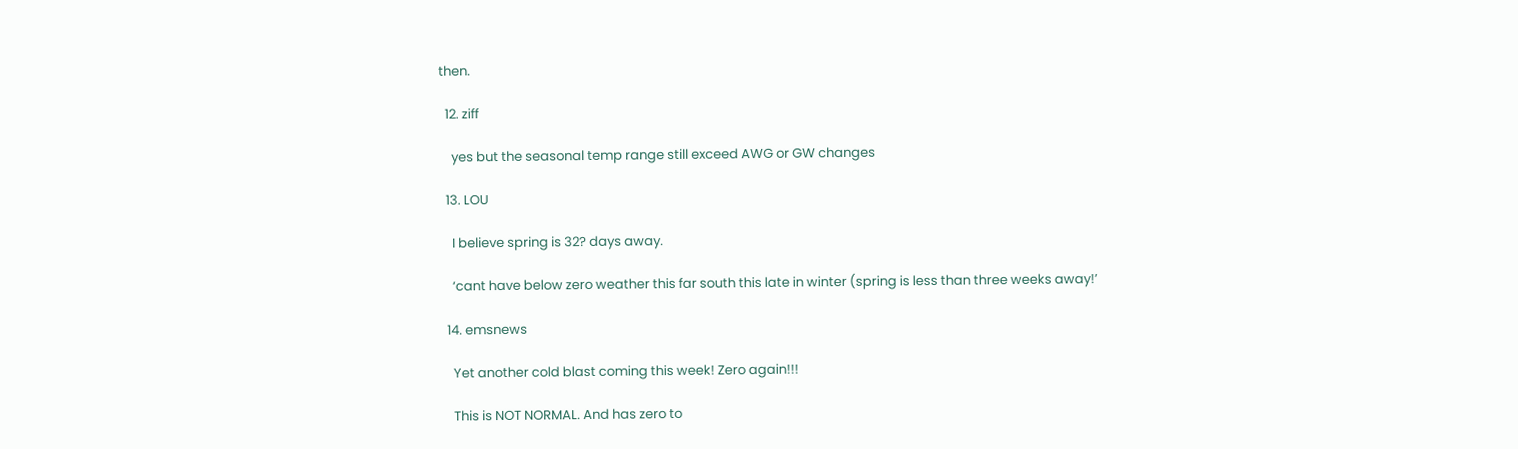then.

  12. ziff

    yes but the seasonal temp range still exceed AWG or GW changes

  13. LOU

    I believe spring is 32? days away.

    ‘cant have below zero weather this far south this late in winter (spring is less than three weeks away!’

  14. emsnews

    Yet another cold blast coming this week! Zero again!!!

    This is NOT NORMAL. And has zero to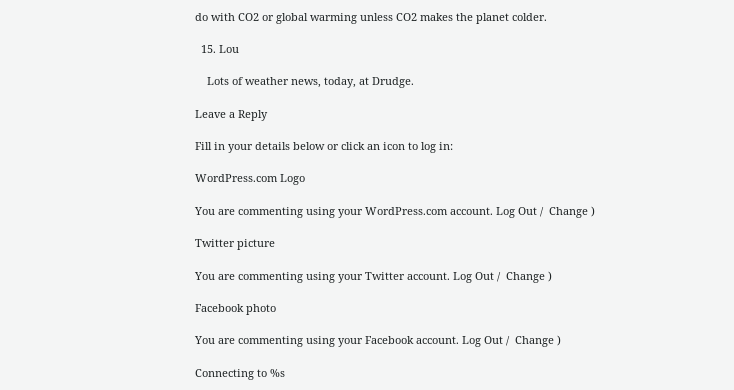do with CO2 or global warming unless CO2 makes the planet colder.

  15. Lou

    Lots of weather news, today, at Drudge.

Leave a Reply

Fill in your details below or click an icon to log in:

WordPress.com Logo

You are commenting using your WordPress.com account. Log Out /  Change )

Twitter picture

You are commenting using your Twitter account. Log Out /  Change )

Facebook photo

You are commenting using your Facebook account. Log Out /  Change )

Connecting to %s